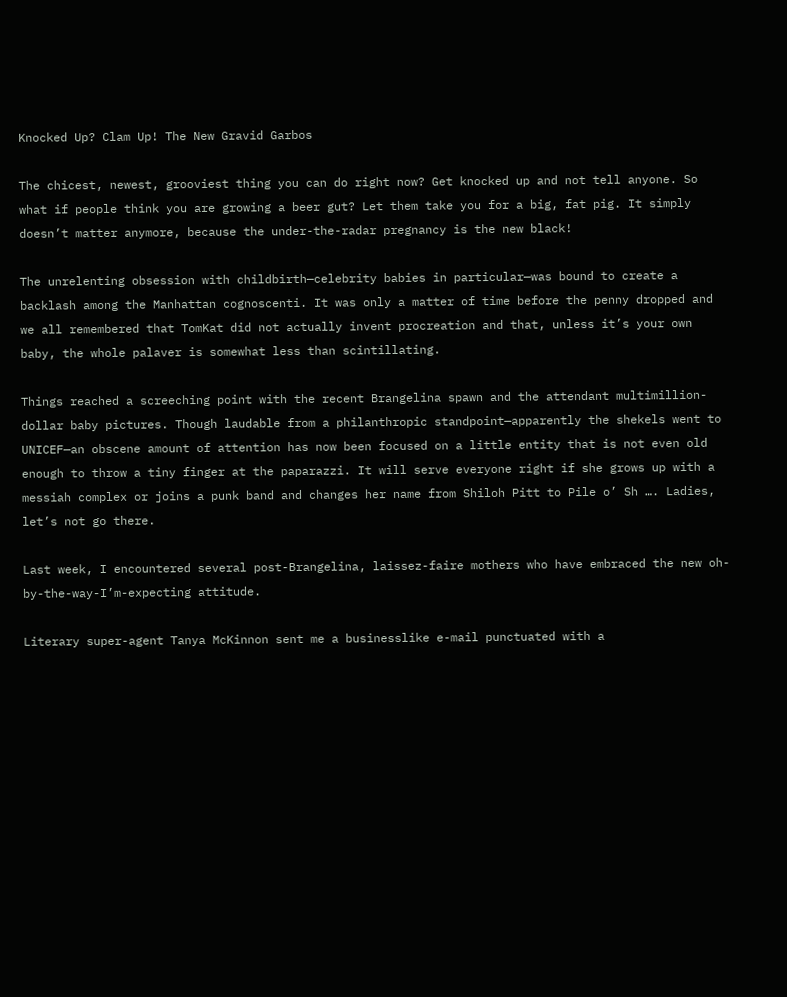Knocked Up? Clam Up! The New Gravid Garbos

The chicest, newest, grooviest thing you can do right now? Get knocked up and not tell anyone. So what if people think you are growing a beer gut? Let them take you for a big, fat pig. It simply doesn’t matter anymore, because the under-the-radar pregnancy is the new black!

The unrelenting obsession with childbirth—celebrity babies in particular—was bound to create a backlash among the Manhattan cognoscenti. It was only a matter of time before the penny dropped and we all remembered that TomKat did not actually invent procreation and that, unless it’s your own baby, the whole palaver is somewhat less than scintillating.

Things reached a screeching point with the recent Brangelina spawn and the attendant multimillion-dollar baby pictures. Though laudable from a philanthropic standpoint—apparently the shekels went to UNICEF—an obscene amount of attention has now been focused on a little entity that is not even old enough to throw a tiny finger at the paparazzi. It will serve everyone right if she grows up with a messiah complex or joins a punk band and changes her name from Shiloh Pitt to Pile o’ Sh …. Ladies, let’s not go there.

Last week, I encountered several post-Brangelina, laissez-faire mothers who have embraced the new oh-by-the-way-I’m-expecting attitude.

Literary super-agent Tanya McKinnon sent me a businesslike e-mail punctuated with a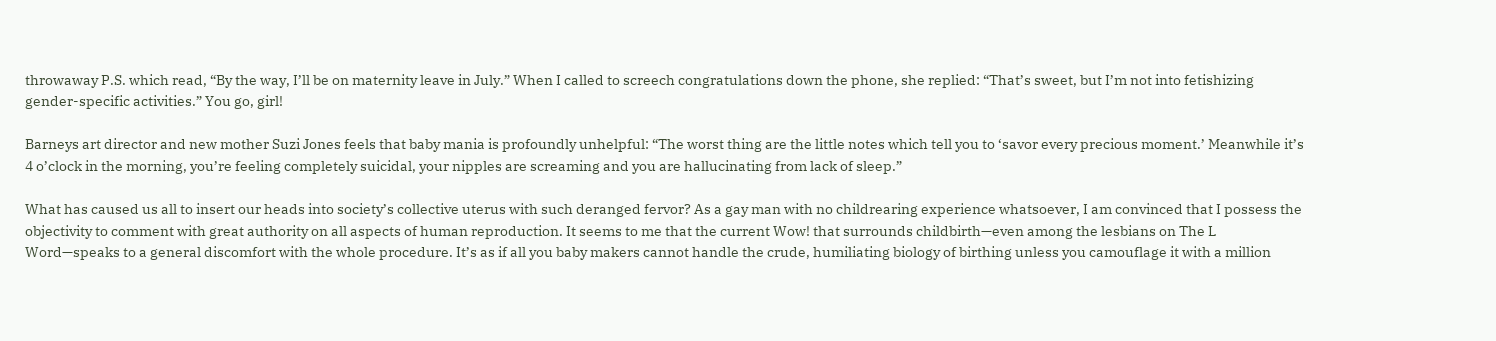throwaway P.S. which read, “By the way, I’ll be on maternity leave in July.” When I called to screech congratulations down the phone, she replied: “That’s sweet, but I’m not into fetishizing gender-specific activities.” You go, girl!

Barneys art director and new mother Suzi Jones feels that baby mania is profoundly unhelpful: “The worst thing are the little notes which tell you to ‘savor every precious moment.’ Meanwhile it’s 4 o’clock in the morning, you’re feeling completely suicidal, your nipples are screaming and you are hallucinating from lack of sleep.”

What has caused us all to insert our heads into society’s collective uterus with such deranged fervor? As a gay man with no childrearing experience whatsoever, I am convinced that I possess the objectivity to comment with great authority on all aspects of human reproduction. It seems to me that the current Wow! that surrounds childbirth—even among the lesbians on The L Word—speaks to a general discomfort with the whole procedure. It’s as if all you baby makers cannot handle the crude, humiliating biology of birthing unless you camouflage it with a million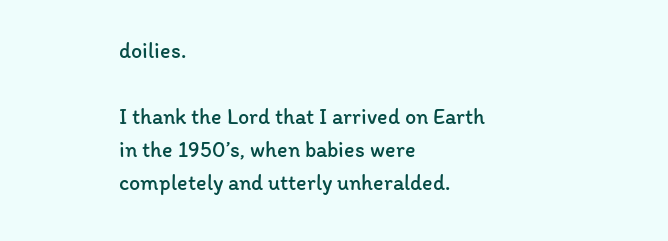doilies.

I thank the Lord that I arrived on Earth in the 1950’s, when babies were completely and utterly unheralded.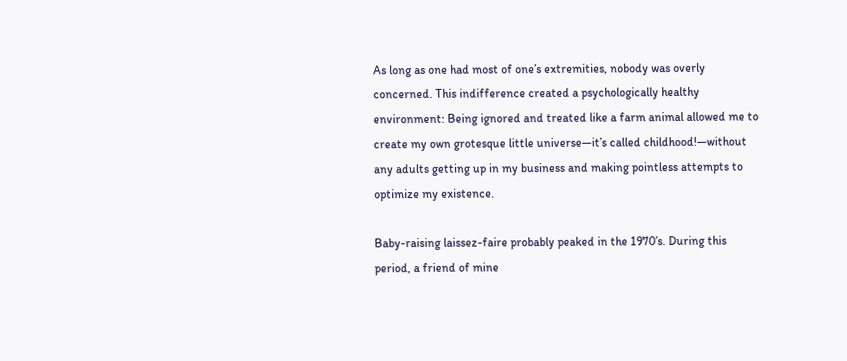As long as one had most of one’s extremities, nobody was overly concerned. This indifference created a psychologically healthy environment: Being ignored and treated like a farm animal allowed me to create my own grotesque little universe—it’s called childhood!—without any adults getting up in my business and making pointless attempts to optimize my existence.

Baby-raising laissez-faire probably peaked in the 1970’s. During this period, a friend of mine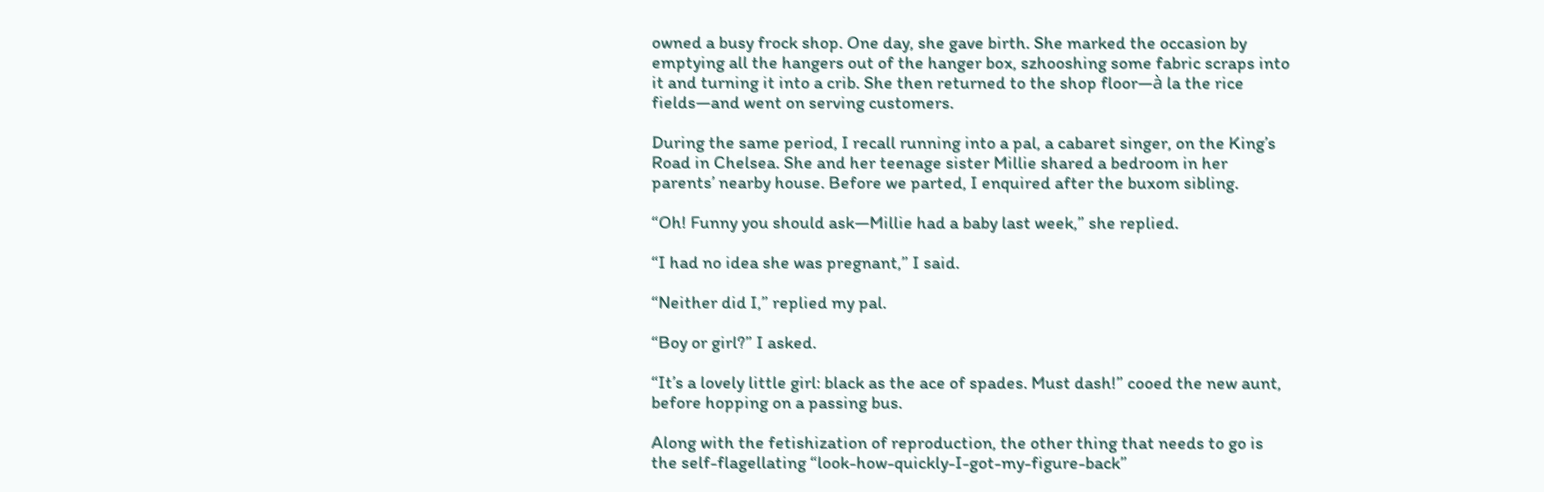owned a busy frock shop. One day, she gave birth. She marked the occasion by emptying all the hangers out of the hanger box, szhooshing some fabric scraps into it and turning it into a crib. She then returned to the shop floor—à la the rice fields—and went on serving customers.

During the same period, I recall running into a pal, a cabaret singer, on the King’s Road in Chelsea. She and her teenage sister Millie shared a bedroom in her parents’ nearby house. Before we parted, I enquired after the buxom sibling.

“Oh! Funny you should ask—Millie had a baby last week,” she replied.

“I had no idea she was pregnant,” I said.

“Neither did I,” replied my pal.

“Boy or girl?” I asked.

“It’s a lovely little girl: black as the ace of spades. Must dash!” cooed the new aunt, before hopping on a passing bus.

Along with the fetishization of reproduction, the other thing that needs to go is the self-flagellating “look-how-quickly-I-got-my-figure-back”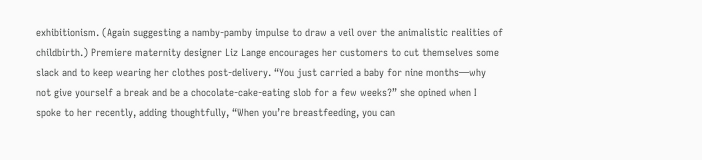exhibitionism. (Again suggesting a namby-pamby impulse to draw a veil over the animalistic realities of childbirth.) Premiere maternity designer Liz Lange encourages her customers to cut themselves some slack and to keep wearing her clothes post-delivery. “You just carried a baby for nine months—why not give yourself a break and be a chocolate-cake-eating slob for a few weeks?” she opined when I spoke to her recently, adding thoughtfully, “When you’re breastfeeding, you can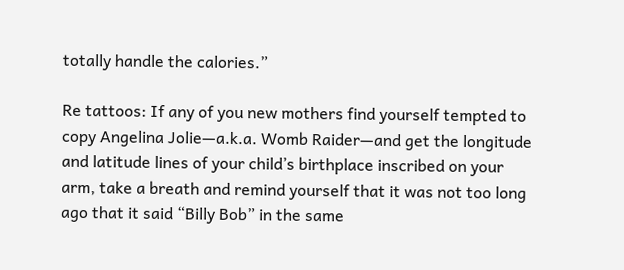totally handle the calories.”

Re tattoos: If any of you new mothers find yourself tempted to copy Angelina Jolie—a.k.a. Womb Raider—and get the longitude and latitude lines of your child’s birthplace inscribed on your arm, take a breath and remind yourself that it was not too long ago that it said “Billy Bob” in the same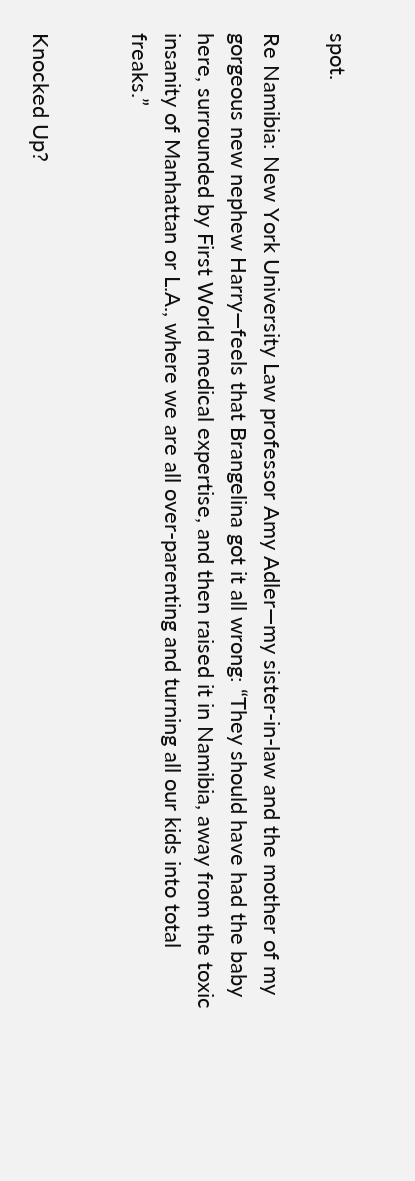spot.

Re Namibia: New York University Law professor Amy Adler—my sister-in-law and the mother of my gorgeous new nephew Harry—feels that Brangelina got it all wrong: “They should have had the baby here, surrounded by First World medical expertise, and then raised it in Namibia, away from the toxic insanity of Manhattan or L.A., where we are all over-parenting and turning all our kids into total freaks.”


Knocked Up?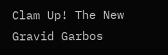Clam Up! The New Gravid Garbos